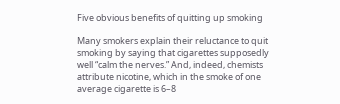Five obvious benefits of quitting up smoking

Many smokers explain their reluctance to quit smoking by saying that cigarettes supposedly well “calm the nerves.” And, indeed, chemists attribute nicotine, which in the smoke of one average cigarette is 6–8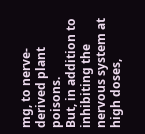mg, to nerve-derived plant poisons.
But, in addition to inhibiting the nervous system at high doses,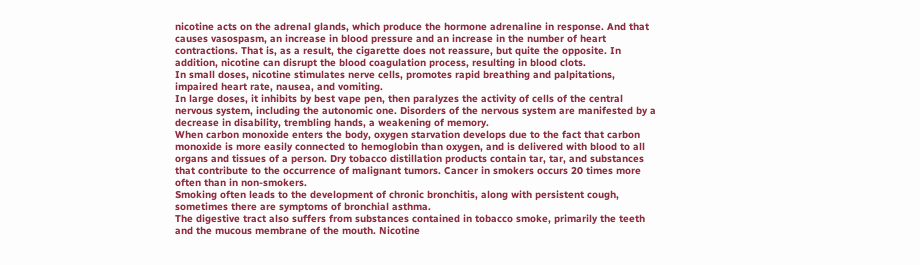nicotine acts on the adrenal glands, which produce the hormone adrenaline in response. And that causes vasospasm, an increase in blood pressure and an increase in the number of heart contractions. That is, as a result, the cigarette does not reassure, but quite the opposite. In addition, nicotine can disrupt the blood coagulation process, resulting in blood clots.
In small doses, nicotine stimulates nerve cells, promotes rapid breathing and palpitations, impaired heart rate, nausea, and vomiting.
In large doses, it inhibits by best vape pen, then paralyzes the activity of cells of the central nervous system, including the autonomic one. Disorders of the nervous system are manifested by a decrease in disability, trembling hands, a weakening of memory.
When carbon monoxide enters the body, oxygen starvation develops due to the fact that carbon monoxide is more easily connected to hemoglobin than oxygen, and is delivered with blood to all organs and tissues of a person. Dry tobacco distillation products contain tar, tar, and substances that contribute to the occurrence of malignant tumors. Cancer in smokers occurs 20 times more often than in non-smokers.
Smoking often leads to the development of chronic bronchitis, along with persistent cough, sometimes there are symptoms of bronchial asthma.
The digestive tract also suffers from substances contained in tobacco smoke, primarily the teeth and the mucous membrane of the mouth. Nicotine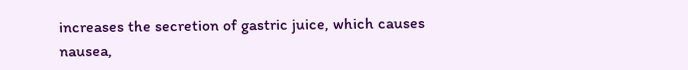increases the secretion of gastric juice, which causes nausea,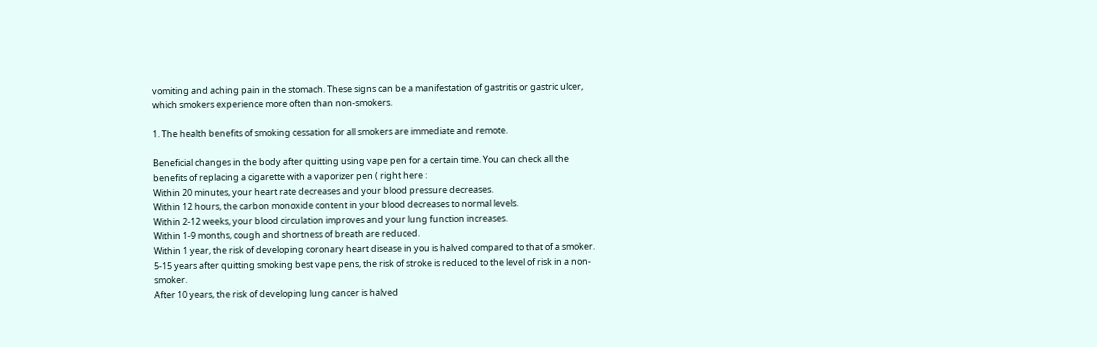vomiting and aching pain in the stomach. These signs can be a manifestation of gastritis or gastric ulcer, which smokers experience more often than non-smokers.

1. The health benefits of smoking cessation for all smokers are immediate and remote.

Beneficial changes in the body after quitting using vape pen for a certain time. You can check all the benefits of replacing a cigarette with a vaporizer pen ( right here :
Within 20 minutes, your heart rate decreases and your blood pressure decreases.
Within 12 hours, the carbon monoxide content in your blood decreases to normal levels.
Within 2-12 weeks, your blood circulation improves and your lung function increases.
Within 1-9 months, cough and shortness of breath are reduced.
Within 1 year, the risk of developing coronary heart disease in you is halved compared to that of a smoker.
5-15 years after quitting smoking best vape pens, the risk of stroke is reduced to the level of risk in a non-smoker.
After 10 years, the risk of developing lung cancer is halved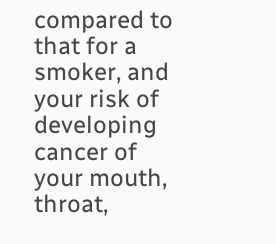compared to that for a smoker, and your risk of developing cancer of your mouth, throat,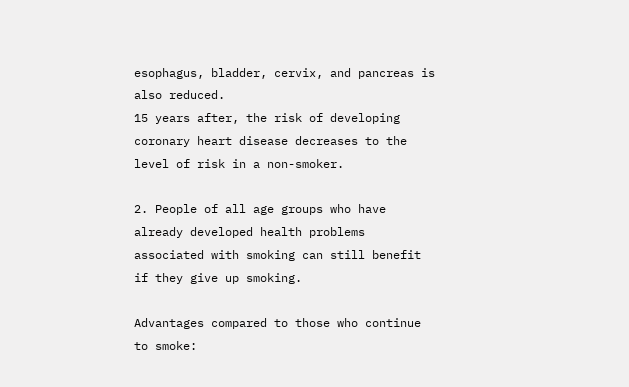esophagus, bladder, cervix, and pancreas is also reduced.
15 years after, the risk of developing coronary heart disease decreases to the level of risk in a non-smoker.

2. People of all age groups who have already developed health problems associated with smoking can still benefit if they give up smoking.

Advantages compared to those who continue to smoke: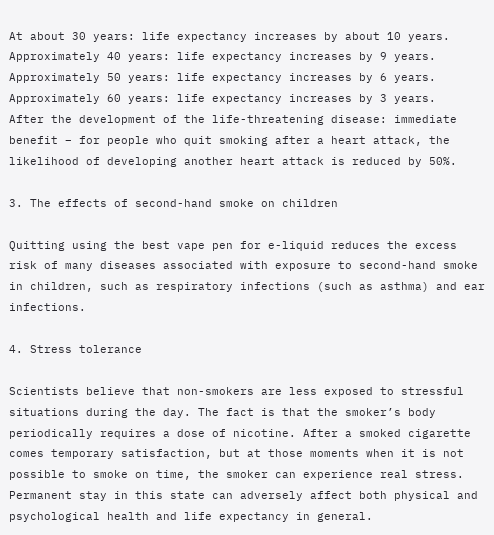At about 30 years: life expectancy increases by about 10 years.
Approximately 40 years: life expectancy increases by 9 years.
Approximately 50 years: life expectancy increases by 6 years.
Approximately 60 years: life expectancy increases by 3 years.
After the development of the life-threatening disease: immediate benefit – for people who quit smoking after a heart attack, the likelihood of developing another heart attack is reduced by 50%.

3. The effects of second-hand smoke on children

Quitting using the best vape pen for e-liquid reduces the excess risk of many diseases associated with exposure to second-hand smoke in children, such as respiratory infections (such as asthma) and ear infections.

4. Stress tolerance

Scientists believe that non-smokers are less exposed to stressful situations during the day. The fact is that the smoker’s body periodically requires a dose of nicotine. After a smoked cigarette comes temporary satisfaction, but at those moments when it is not possible to smoke on time, the smoker can experience real stress.
Permanent stay in this state can adversely affect both physical and psychological health and life expectancy in general.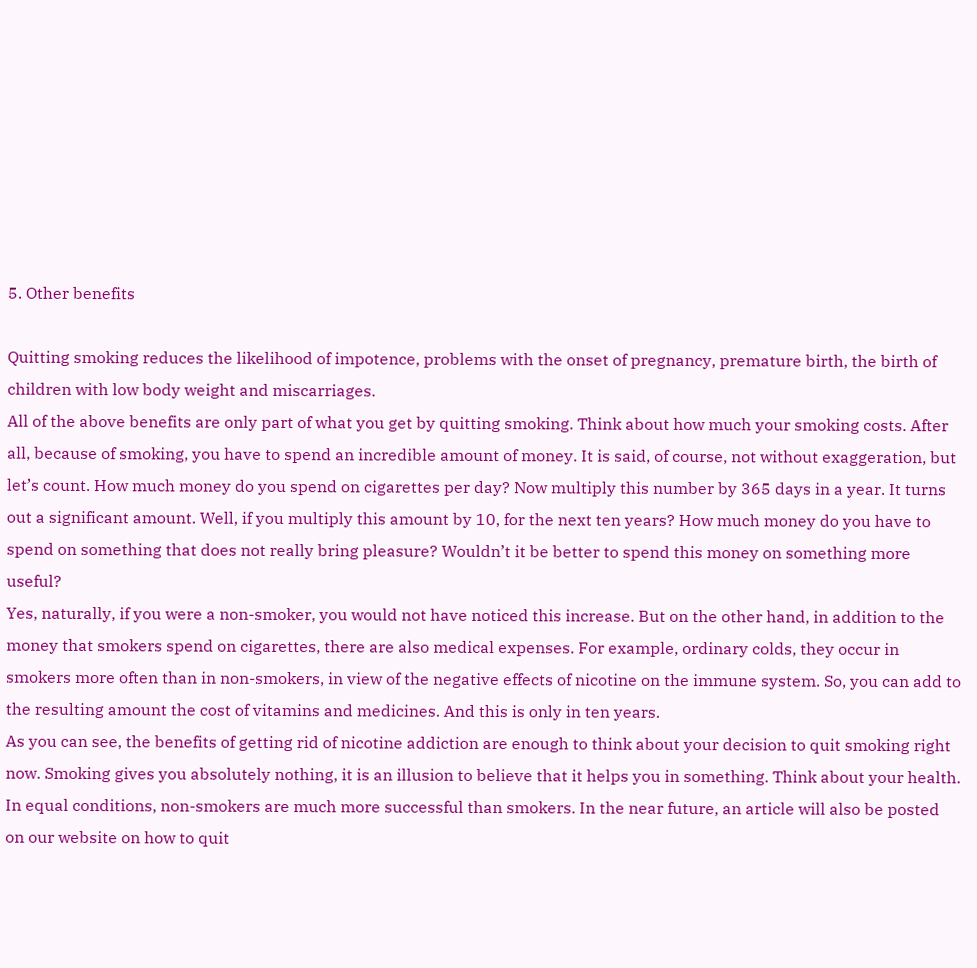5. Other benefits

Quitting smoking reduces the likelihood of impotence, problems with the onset of pregnancy, premature birth, the birth of children with low body weight and miscarriages.
All of the above benefits are only part of what you get by quitting smoking. Think about how much your smoking costs. After all, because of smoking, you have to spend an incredible amount of money. It is said, of course, not without exaggeration, but let’s count. How much money do you spend on cigarettes per day? Now multiply this number by 365 days in a year. It turns out a significant amount. Well, if you multiply this amount by 10, for the next ten years? How much money do you have to spend on something that does not really bring pleasure? Wouldn’t it be better to spend this money on something more useful?
Yes, naturally, if you were a non-smoker, you would not have noticed this increase. But on the other hand, in addition to the money that smokers spend on cigarettes, there are also medical expenses. For example, ordinary colds, they occur in smokers more often than in non-smokers, in view of the negative effects of nicotine on the immune system. So, you can add to the resulting amount the cost of vitamins and medicines. And this is only in ten years.
As you can see, the benefits of getting rid of nicotine addiction are enough to think about your decision to quit smoking right now. Smoking gives you absolutely nothing, it is an illusion to believe that it helps you in something. Think about your health. In equal conditions, non-smokers are much more successful than smokers. In the near future, an article will also be posted on our website on how to quit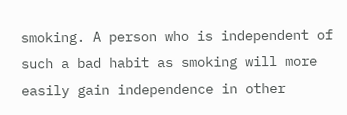smoking. A person who is independent of such a bad habit as smoking will more easily gain independence in other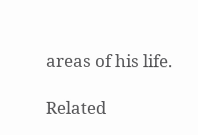areas of his life.

Related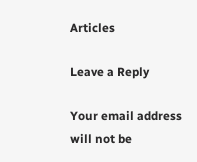Articles

Leave a Reply

Your email address will not be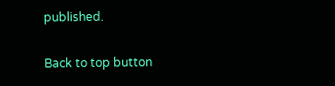published.

Back to top button